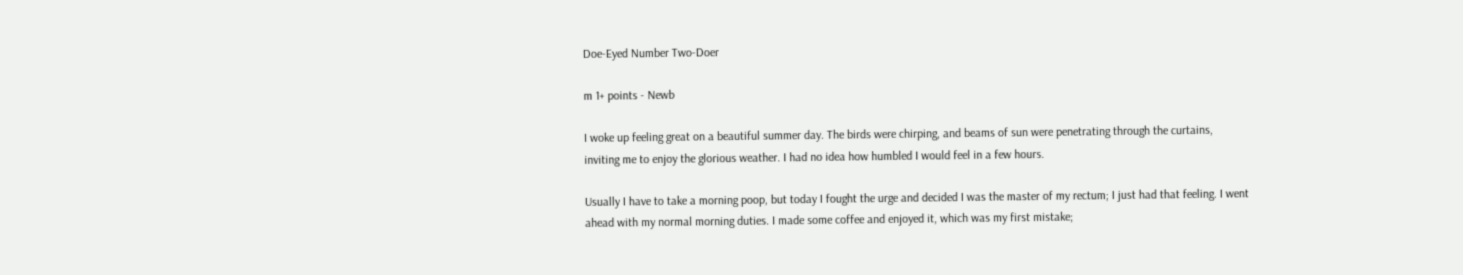Doe-Eyed Number Two-Doer

m 1+ points - Newb

I woke up feeling great on a beautiful summer day. The birds were chirping, and beams of sun were penetrating through the curtains, inviting me to enjoy the glorious weather. I had no idea how humbled I would feel in a few hours.

Usually I have to take a morning poop, but today I fought the urge and decided I was the master of my rectum; I just had that feeling. I went ahead with my normal morning duties. I made some coffee and enjoyed it, which was my first mistake;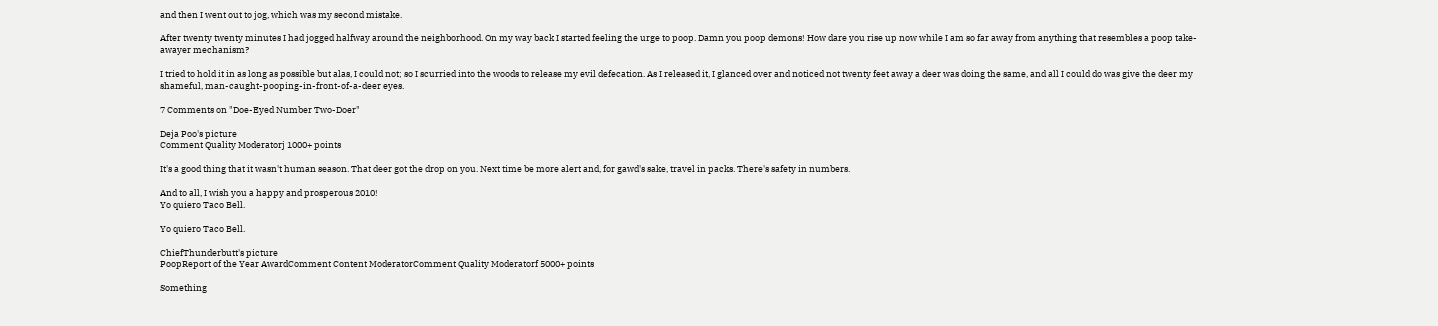and then I went out to jog, which was my second mistake.

After twenty twenty minutes I had jogged halfway around the neighborhood. On my way back I started feeling the urge to poop. Damn you poop demons! How dare you rise up now while I am so far away from anything that resembles a poop take-awayer mechanism?

I tried to hold it in as long as possible but alas, I could not; so I scurried into the woods to release my evil defecation. As I released it, I glanced over and noticed not twenty feet away a deer was doing the same, and all I could do was give the deer my shameful, man-caught-pooping-in-front-of-a-deer eyes.

7 Comments on "Doe-Eyed Number Two-Doer"

Deja Poo's picture
Comment Quality Moderatorj 1000+ points

It's a good thing that it wasn't human season. That deer got the drop on you. Next time be more alert and, for gawd's sake, travel in packs. There's safety in numbers.

And to all, I wish you a happy and prosperous 2010!
Yo quiero Taco Bell.

Yo quiero Taco Bell.

ChiefThunderbutt's picture
PoopReport of the Year AwardComment Content ModeratorComment Quality Moderatorf 5000+ points

Something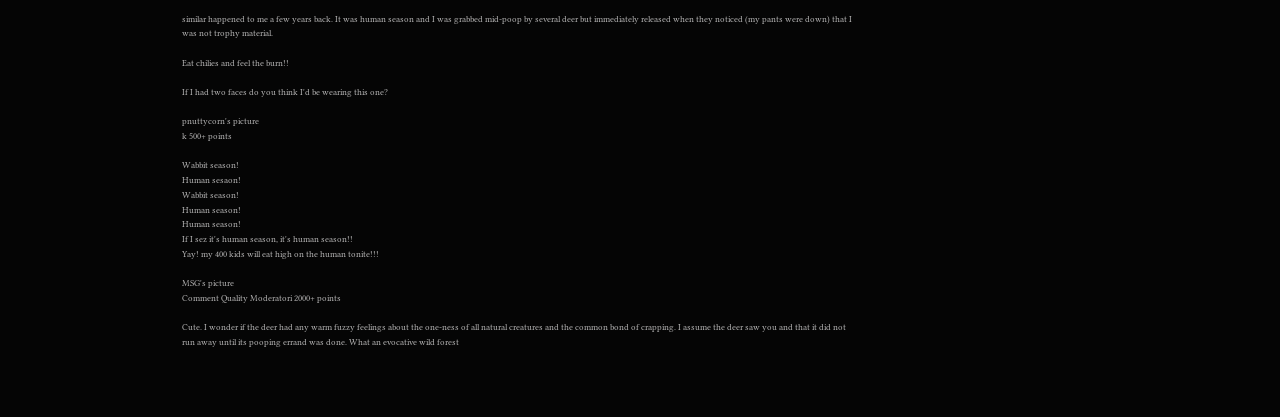similar happened to me a few years back. It was human season and I was grabbed mid-poop by several deer but immediately released when they noticed (my pants were down) that I was not trophy material.

Eat chilies and feel the burn!!

If I had two faces do you think I'd be wearing this one?

pnuttycorn's picture
k 500+ points

Wabbit season!
Human sesaon!
Wabbit season!
Human season!
Human season!
If I sez it's human season, it's human season!!
Yay! my 400 kids will eat high on the human tonite!!!

MSG's picture
Comment Quality Moderatori 2000+ points

Cute. I wonder if the deer had any warm fuzzy feelings about the one-ness of all natural creatures and the common bond of crapping. I assume the deer saw you and that it did not run away until its pooping errand was done. What an evocative wild forest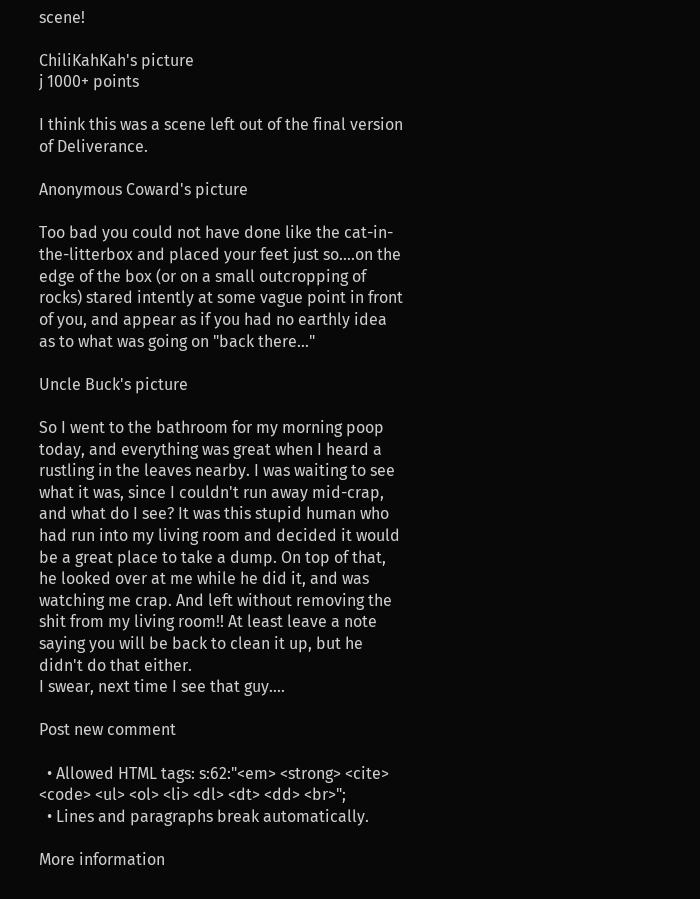scene!

ChiliKahKah's picture
j 1000+ points

I think this was a scene left out of the final version of Deliverance.

Anonymous Coward's picture

Too bad you could not have done like the cat-in-the-litterbox and placed your feet just so....on the edge of the box (or on a small outcropping of rocks) stared intently at some vague point in front of you, and appear as if you had no earthly idea as to what was going on "back there..."

Uncle Buck's picture

So I went to the bathroom for my morning poop today, and everything was great when I heard a rustling in the leaves nearby. I was waiting to see what it was, since I couldn't run away mid-crap, and what do I see? It was this stupid human who had run into my living room and decided it would be a great place to take a dump. On top of that, he looked over at me while he did it, and was watching me crap. And left without removing the shit from my living room!! At least leave a note saying you will be back to clean it up, but he didn't do that either.
I swear, next time I see that guy....

Post new comment

  • Allowed HTML tags: s:62:"<em> <strong> <cite> <code> <ul> <ol> <li> <dl> <dt> <dd> <br>";
  • Lines and paragraphs break automatically.

More information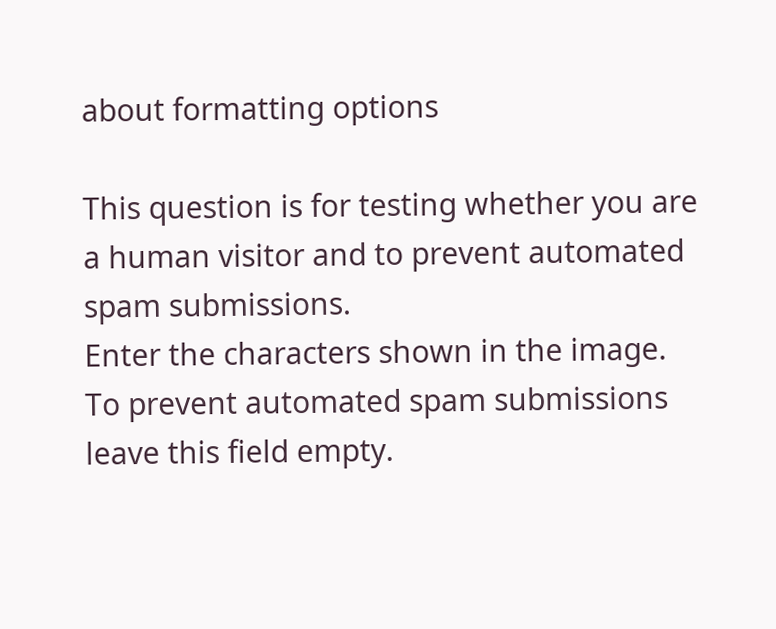about formatting options

This question is for testing whether you are a human visitor and to prevent automated spam submissions.
Enter the characters shown in the image.
To prevent automated spam submissions leave this field empty.